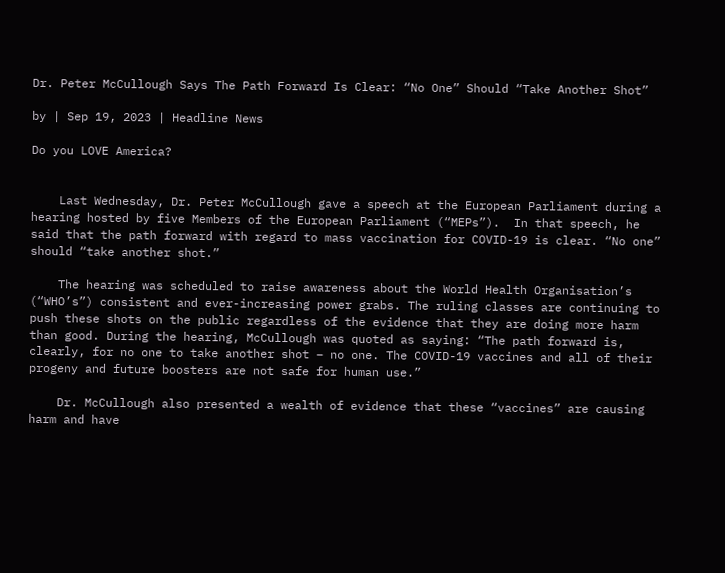Dr. Peter McCullough Says The Path Forward Is Clear: “No One” Should “Take Another Shot”

by | Sep 19, 2023 | Headline News

Do you LOVE America?


    Last Wednesday, Dr. Peter McCullough gave a speech at the European Parliament during a hearing hosted by five Members of the European Parliament (“MEPs”).  In that speech, he said that the path forward with regard to mass vaccination for COVID-19 is clear. “No one” should “take another shot.”

    The hearing was scheduled to raise awareness about the World Health Organisation’s (“WHO’s”) consistent and ever-increasing power grabs. The ruling classes are continuing to push these shots on the public regardless of the evidence that they are doing more harm than good. During the hearing, McCullough was quoted as saying: “The path forward is, clearly, for no one to take another shot – no one. The COVID-19 vaccines and all of their progeny and future boosters are not safe for human use.”

    Dr. McCullough also presented a wealth of evidence that these “vaccines” are causing harm and have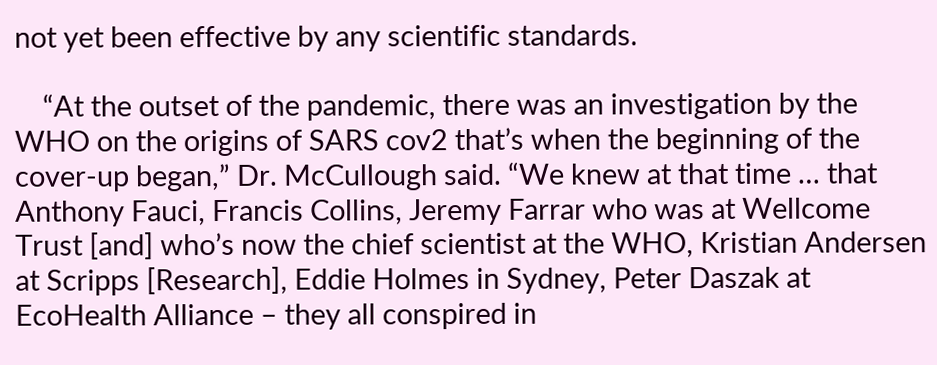not yet been effective by any scientific standards.

    “At the outset of the pandemic, there was an investigation by the WHO on the origins of SARS cov2 that’s when the beginning of the cover-up began,” Dr. McCullough said. “We knew at that time … that Anthony Fauci, Francis Collins, Jeremy Farrar who was at Wellcome Trust [and] who’s now the chief scientist at the WHO, Kristian Andersen at Scripps [Research], Eddie Holmes in Sydney, Peter Daszak at EcoHealth Alliance – they all conspired in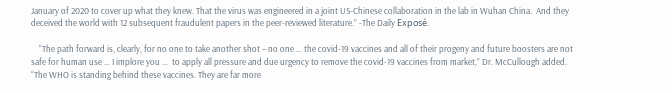January of 2020 to cover up what they knew. That the virus was engineered in a joint US-Chinese collaboration in the lab in Wuhan China.  And they deceived the world with 12 subsequent fraudulent papers in the peer-reviewed literature.” -The Daily Exposé.

    “The path forward is, clearly, for no one to take another shot – no one … the covid-19 vaccines and all of their progeny and future boosters are not safe for human use … I implore you …  to apply all pressure and due urgency to remove the covid-19 vaccines from market,” Dr. McCullough added.  “The WHO is standing behind these vaccines. They are far more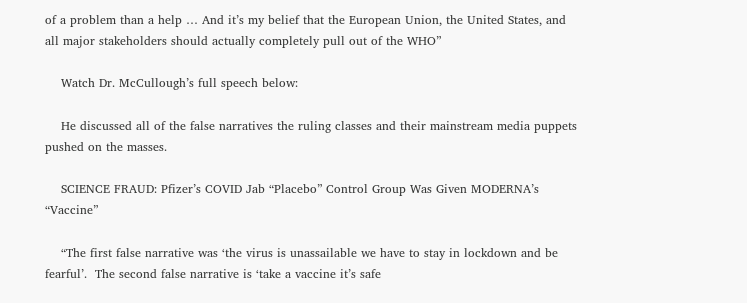of a problem than a help … And it’s my belief that the European Union, the United States, and all major stakeholders should actually completely pull out of the WHO”

    Watch Dr. McCullough’s full speech below:

    He discussed all of the false narratives the ruling classes and their mainstream media puppets pushed on the masses.

    SCIENCE FRAUD: Pfizer’s COVID Jab “Placebo” Control Group Was Given MODERNA’s “Vaccine”

    “The first false narrative was ‘the virus is unassailable we have to stay in lockdown and be fearful’.  The second false narrative is ‘take a vaccine it’s safe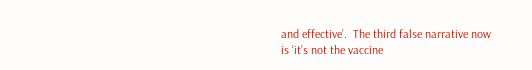and effective’.  The third false narrative now is ‘it’s not the vaccine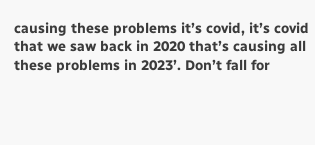causing these problems it’s covid, it’s covid that we saw back in 2020 that’s causing all these problems in 2023’. Don’t fall for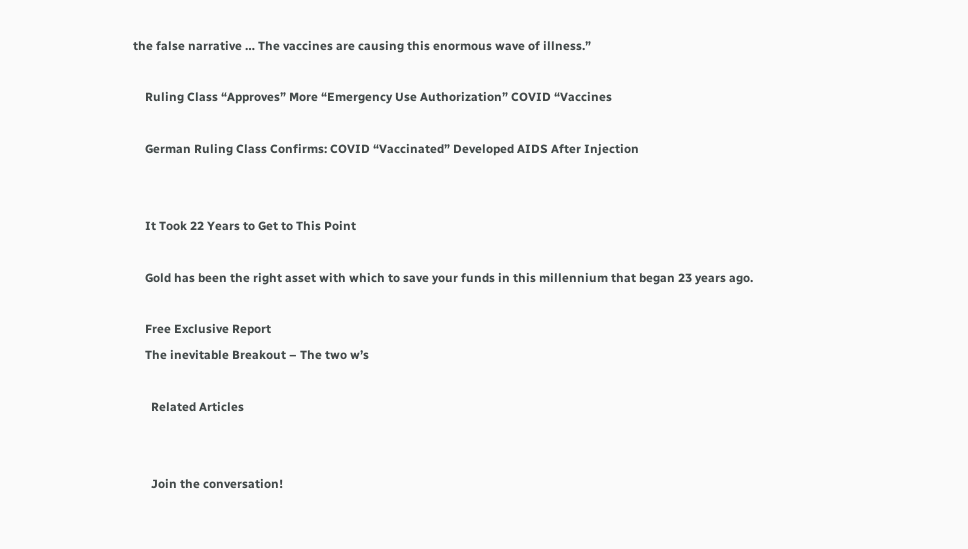the false narrative … The vaccines are causing this enormous wave of illness.”

    Ruling Class “Approves” More “Emergency Use Authorization” COVID “Vaccines

    German Ruling Class Confirms: COVID “Vaccinated” Developed AIDS After Injection


    It Took 22 Years to Get to This Point

    Gold has been the right asset with which to save your funds in this millennium that began 23 years ago.

    Free Exclusive Report
    The inevitable Breakout – The two w’s

      Related Articles


      Join the conversation!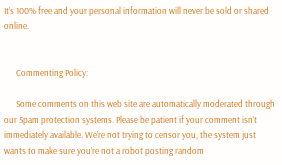It’s 100% free and your personal information will never be sold or shared online.


      Commenting Policy:

      Some comments on this web site are automatically moderated through our Spam protection systems. Please be patient if your comment isn’t immediately available. We’re not trying to censor you, the system just wants to make sure you’re not a robot posting random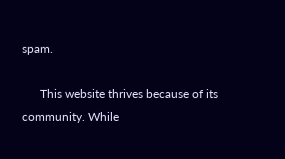spam.

      This website thrives because of its community. While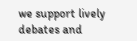we support lively debates and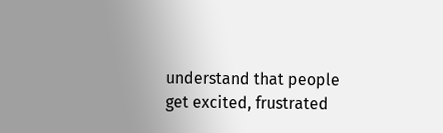understand that people get excited, frustrated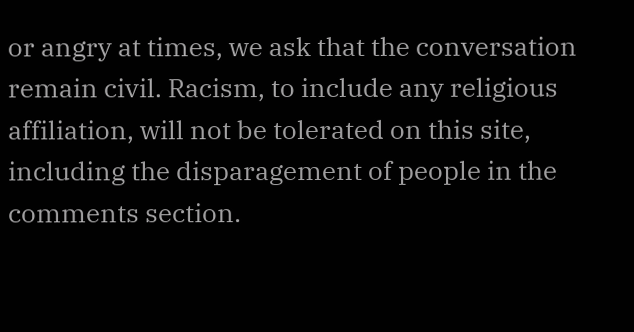or angry at times, we ask that the conversation remain civil. Racism, to include any religious affiliation, will not be tolerated on this site, including the disparagement of people in the comments section.